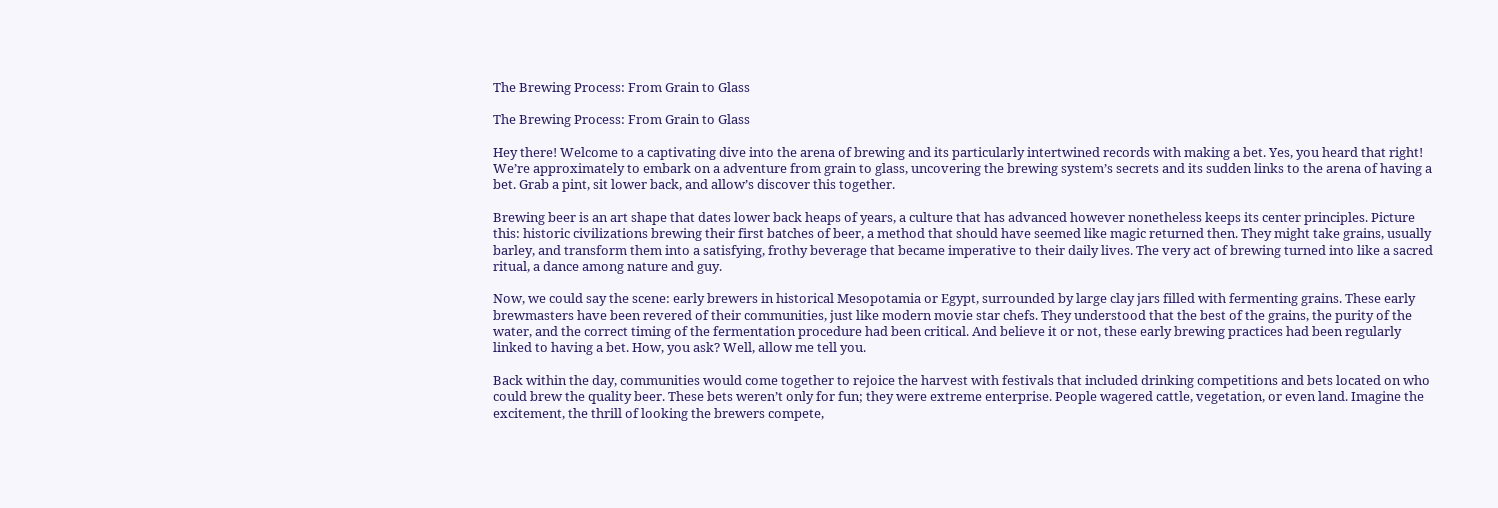The Brewing Process: From Grain to Glass

The Brewing Process: From Grain to Glass

Hey there! Welcome to a captivating dive into the arena of brewing and its particularly intertwined records with making a bet. Yes, you heard that right! We’re approximately to embark on a adventure from grain to glass, uncovering the brewing system’s secrets and its sudden links to the arena of having a bet. Grab a pint, sit lower back, and allow’s discover this together.

Brewing beer is an art shape that dates lower back heaps of years, a culture that has advanced however nonetheless keeps its center principles. Picture this: historic civilizations brewing their first batches of beer, a method that should have seemed like magic returned then. They might take grains, usually barley, and transform them into a satisfying, frothy beverage that became imperative to their daily lives. The very act of brewing turned into like a sacred ritual, a dance among nature and guy.

Now, we could say the scene: early brewers in historical Mesopotamia or Egypt, surrounded by large clay jars filled with fermenting grains. These early brewmasters have been revered of their communities, just like modern movie star chefs. They understood that the best of the grains, the purity of the water, and the correct timing of the fermentation procedure had been critical. And believe it or not, these early brewing practices had been regularly linked to having a bet. How, you ask? Well, allow me tell you.

Back within the day, communities would come together to rejoice the harvest with festivals that included drinking competitions and bets located on who could brew the quality beer. These bets weren’t only for fun; they were extreme enterprise. People wagered cattle, vegetation, or even land. Imagine the excitement, the thrill of looking the brewers compete,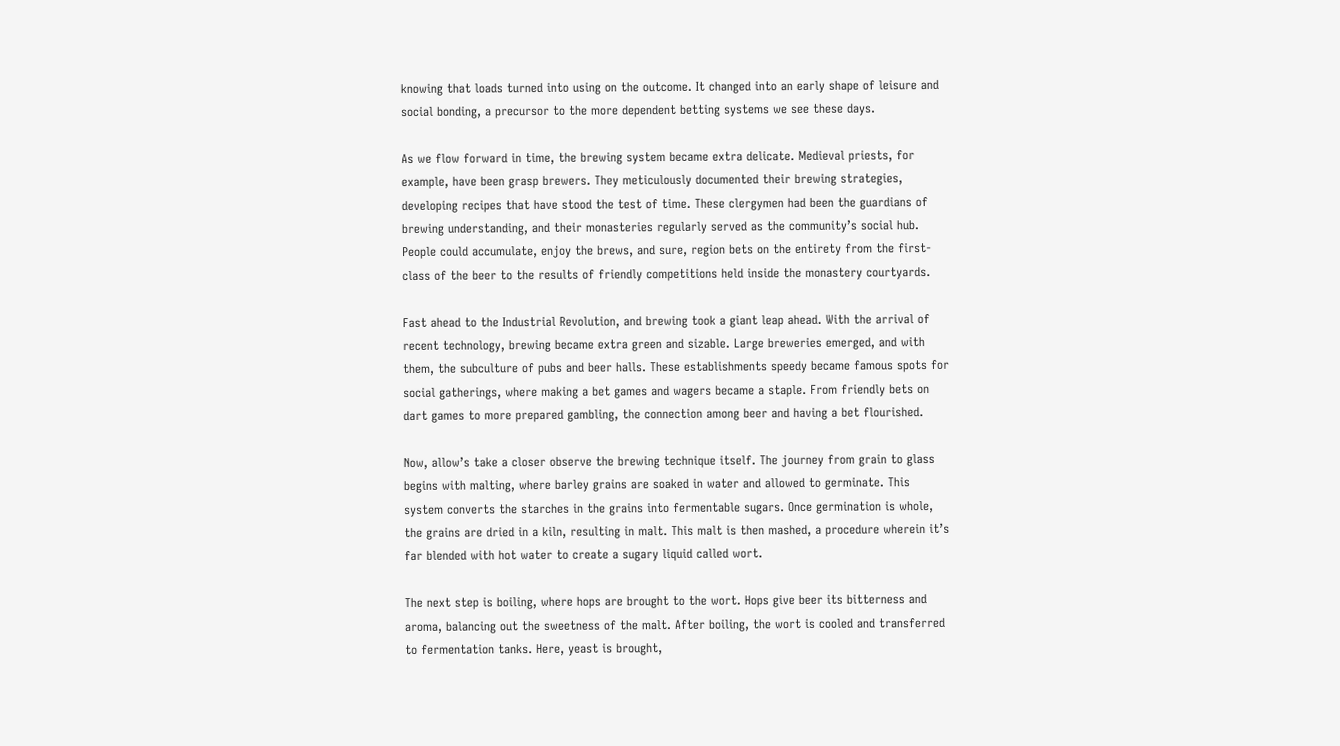knowing that loads turned into using on the outcome. It changed into an early shape of leisure and social bonding, a precursor to the more dependent betting systems we see these days.

As we flow forward in time, the brewing system became extra delicate. Medieval priests, for example, have been grasp brewers. They meticulously documented their brewing strategies, developing recipes that have stood the test of time. These clergymen had been the guardians of brewing understanding, and their monasteries regularly served as the community’s social hub. People could accumulate, enjoy the brews, and sure, region bets on the entirety from the first-class of the beer to the results of friendly competitions held inside the monastery courtyards.

Fast ahead to the Industrial Revolution, and brewing took a giant leap ahead. With the arrival of recent technology, brewing became extra green and sizable. Large breweries emerged, and with them, the subculture of pubs and beer halls. These establishments speedy became famous spots for social gatherings, where making a bet games and wagers became a staple. From friendly bets on dart games to more prepared gambling, the connection among beer and having a bet flourished.

Now, allow’s take a closer observe the brewing technique itself. The journey from grain to glass begins with malting, where barley grains are soaked in water and allowed to germinate. This system converts the starches in the grains into fermentable sugars. Once germination is whole, the grains are dried in a kiln, resulting in malt. This malt is then mashed, a procedure wherein it’s far blended with hot water to create a sugary liquid called wort.

The next step is boiling, where hops are brought to the wort. Hops give beer its bitterness and aroma, balancing out the sweetness of the malt. After boiling, the wort is cooled and transferred to fermentation tanks. Here, yeast is brought,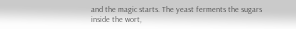and the magic starts. The yeast ferments the sugars inside the wort,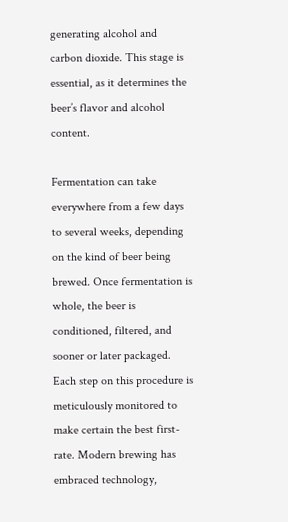generating alcohol and carbon dioxide. This stage is essential, as it determines the beer’s flavor and alcohol content.

Fermentation can take everywhere from a few days to several weeks, depending on the kind of beer being brewed. Once fermentation is whole, the beer is conditioned, filtered, and sooner or later packaged. Each step on this procedure is meticulously monitored to make certain the best first-rate. Modern brewing has embraced technology,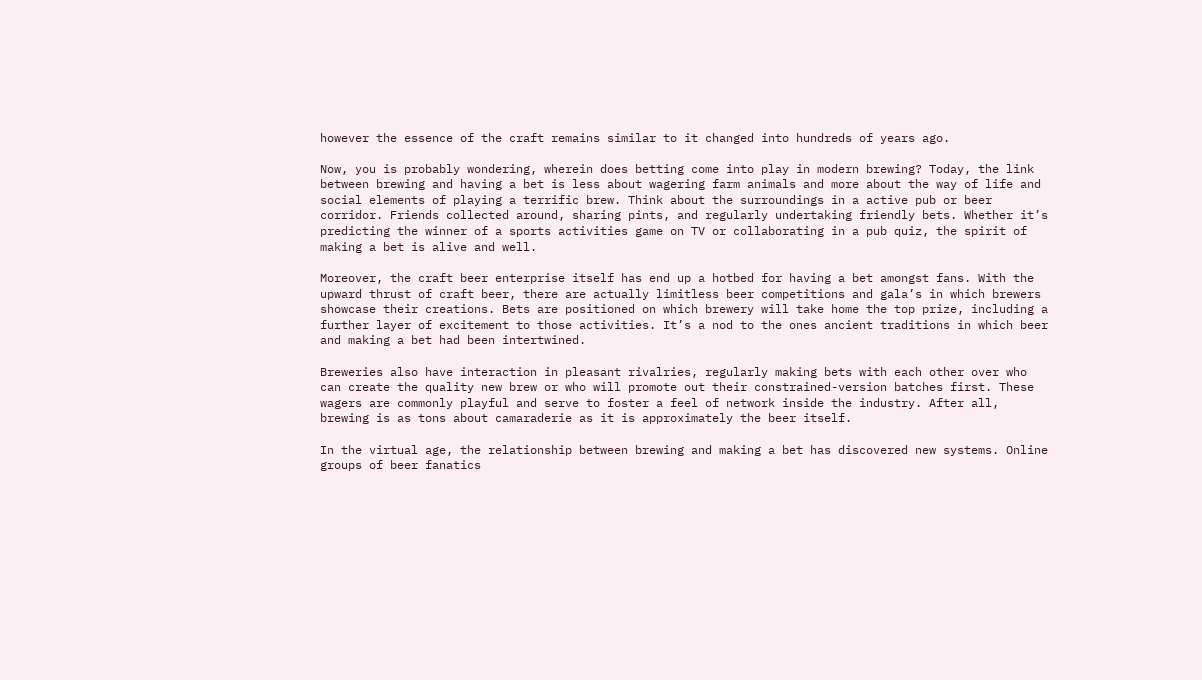however the essence of the craft remains similar to it changed into hundreds of years ago.

Now, you is probably wondering, wherein does betting come into play in modern brewing? Today, the link between brewing and having a bet is less about wagering farm animals and more about the way of life and social elements of playing a terrific brew. Think about the surroundings in a active pub or beer corridor. Friends collected around, sharing pints, and regularly undertaking friendly bets. Whether it’s predicting the winner of a sports activities game on TV or collaborating in a pub quiz, the spirit of making a bet is alive and well.

Moreover, the craft beer enterprise itself has end up a hotbed for having a bet amongst fans. With the upward thrust of craft beer, there are actually limitless beer competitions and gala’s in which brewers showcase their creations. Bets are positioned on which brewery will take home the top prize, including a further layer of excitement to those activities. It’s a nod to the ones ancient traditions in which beer and making a bet had been intertwined.

Breweries also have interaction in pleasant rivalries, regularly making bets with each other over who can create the quality new brew or who will promote out their constrained-version batches first. These wagers are commonly playful and serve to foster a feel of network inside the industry. After all, brewing is as tons about camaraderie as it is approximately the beer itself.

In the virtual age, the relationship between brewing and making a bet has discovered new systems. Online groups of beer fanatics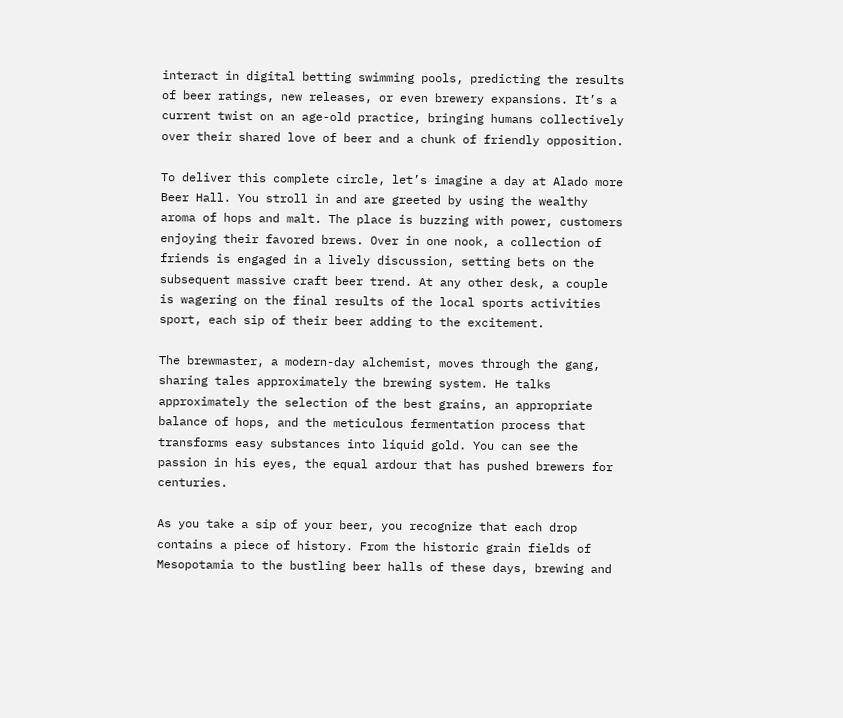interact in digital betting swimming pools, predicting the results of beer ratings, new releases, or even brewery expansions. It’s a current twist on an age-old practice, bringing humans collectively over their shared love of beer and a chunk of friendly opposition.

To deliver this complete circle, let’s imagine a day at Alado more Beer Hall. You stroll in and are greeted by using the wealthy aroma of hops and malt. The place is buzzing with power, customers enjoying their favored brews. Over in one nook, a collection of friends is engaged in a lively discussion, setting bets on the subsequent massive craft beer trend. At any other desk, a couple is wagering on the final results of the local sports activities sport, each sip of their beer adding to the excitement.

The brewmaster, a modern-day alchemist, moves through the gang, sharing tales approximately the brewing system. He talks approximately the selection of the best grains, an appropriate balance of hops, and the meticulous fermentation process that transforms easy substances into liquid gold. You can see the passion in his eyes, the equal ardour that has pushed brewers for centuries.

As you take a sip of your beer, you recognize that each drop contains a piece of history. From the historic grain fields of Mesopotamia to the bustling beer halls of these days, brewing and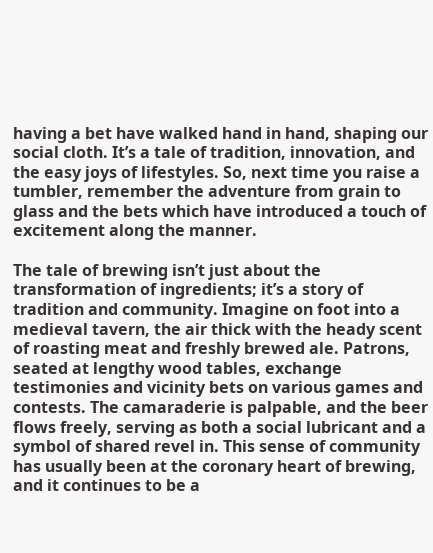having a bet have walked hand in hand, shaping our social cloth. It’s a tale of tradition, innovation, and the easy joys of lifestyles. So, next time you raise a tumbler, remember the adventure from grain to glass and the bets which have introduced a touch of excitement along the manner.

The tale of brewing isn’t just about the transformation of ingredients; it’s a story of tradition and community. Imagine on foot into a medieval tavern, the air thick with the heady scent of roasting meat and freshly brewed ale. Patrons, seated at lengthy wood tables, exchange testimonies and vicinity bets on various games and contests. The camaraderie is palpable, and the beer flows freely, serving as both a social lubricant and a symbol of shared revel in. This sense of community has usually been at the coronary heart of brewing, and it continues to be a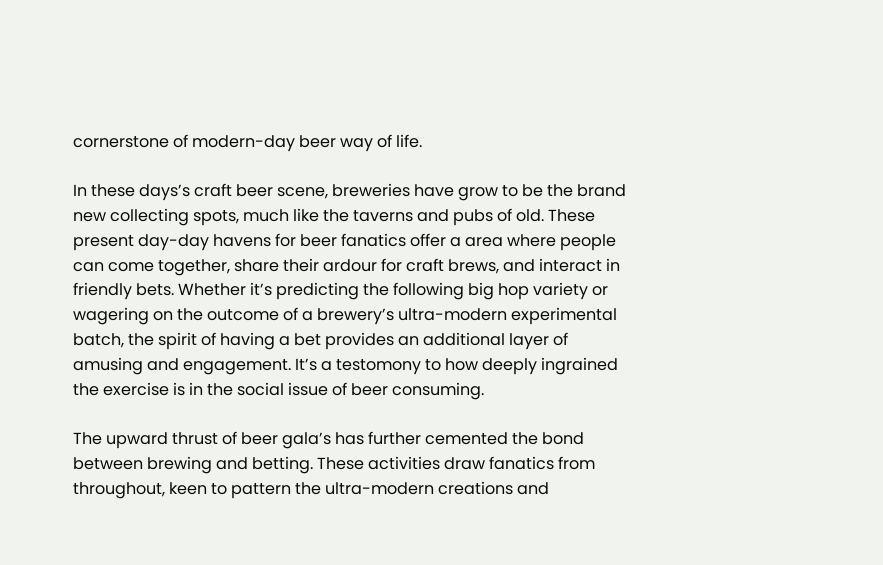cornerstone of modern-day beer way of life.

In these days’s craft beer scene, breweries have grow to be the brand new collecting spots, much like the taverns and pubs of old. These present day-day havens for beer fanatics offer a area where people can come together, share their ardour for craft brews, and interact in friendly bets. Whether it’s predicting the following big hop variety or wagering on the outcome of a brewery’s ultra-modern experimental batch, the spirit of having a bet provides an additional layer of amusing and engagement. It’s a testomony to how deeply ingrained the exercise is in the social issue of beer consuming.

The upward thrust of beer gala’s has further cemented the bond between brewing and betting. These activities draw fanatics from throughout, keen to pattern the ultra-modern creations and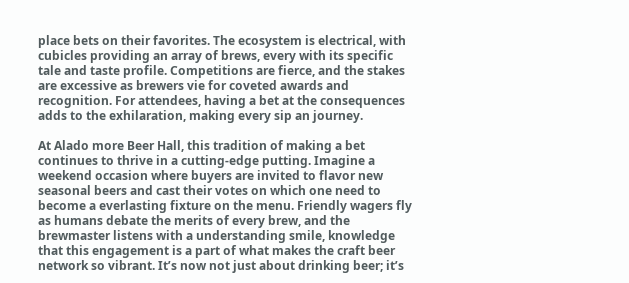place bets on their favorites. The ecosystem is electrical, with cubicles providing an array of brews, every with its specific tale and taste profile. Competitions are fierce, and the stakes are excessive as brewers vie for coveted awards and recognition. For attendees, having a bet at the consequences adds to the exhilaration, making every sip an journey.

At Alado more Beer Hall, this tradition of making a bet continues to thrive in a cutting-edge putting. Imagine a weekend occasion where buyers are invited to flavor new seasonal beers and cast their votes on which one need to become a everlasting fixture on the menu. Friendly wagers fly as humans debate the merits of every brew, and the brewmaster listens with a understanding smile, knowledge that this engagement is a part of what makes the craft beer network so vibrant. It’s now not just about drinking beer; it’s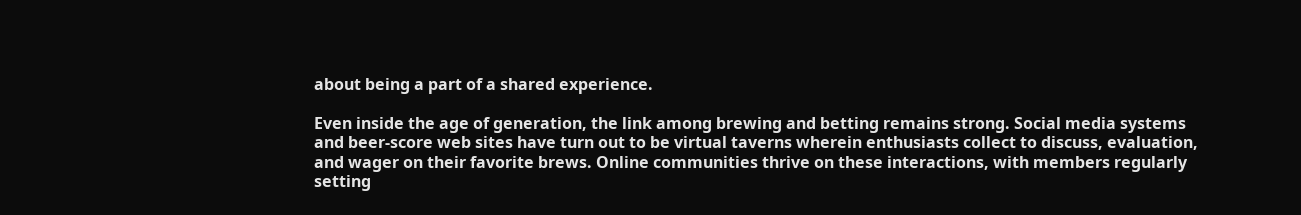about being a part of a shared experience.

Even inside the age of generation, the link among brewing and betting remains strong. Social media systems and beer-score web sites have turn out to be virtual taverns wherein enthusiasts collect to discuss, evaluation, and wager on their favorite brews. Online communities thrive on these interactions, with members regularly setting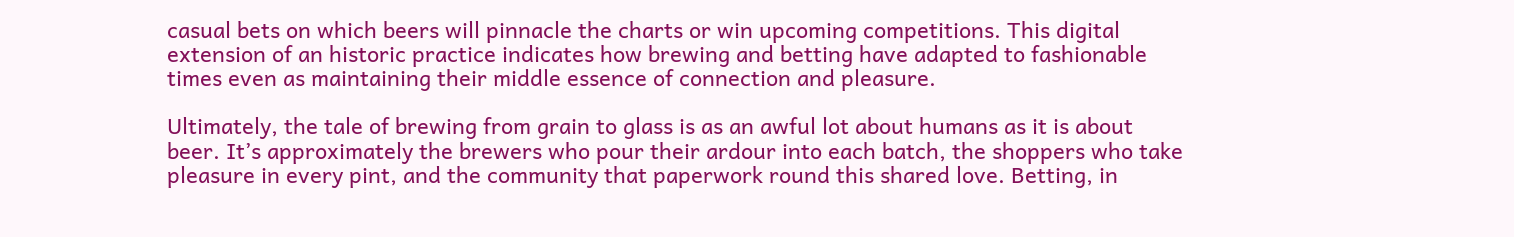casual bets on which beers will pinnacle the charts or win upcoming competitions. This digital extension of an historic practice indicates how brewing and betting have adapted to fashionable times even as maintaining their middle essence of connection and pleasure.

Ultimately, the tale of brewing from grain to glass is as an awful lot about humans as it is about beer. It’s approximately the brewers who pour their ardour into each batch, the shoppers who take pleasure in every pint, and the community that paperwork round this shared love. Betting, in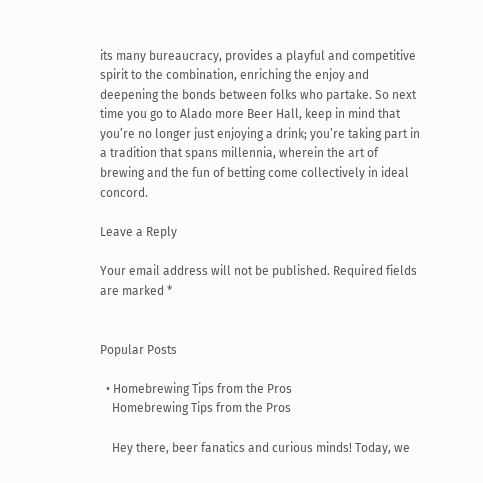its many bureaucracy, provides a playful and competitive spirit to the combination, enriching the enjoy and deepening the bonds between folks who partake. So next time you go to Alado more Beer Hall, keep in mind that you’re no longer just enjoying a drink; you’re taking part in a tradition that spans millennia, wherein the art of brewing and the fun of betting come collectively in ideal concord.

Leave a Reply

Your email address will not be published. Required fields are marked *


Popular Posts

  • Homebrewing Tips from the Pros
    Homebrewing Tips from the Pros

    Hey there, beer fanatics and curious minds! Today, we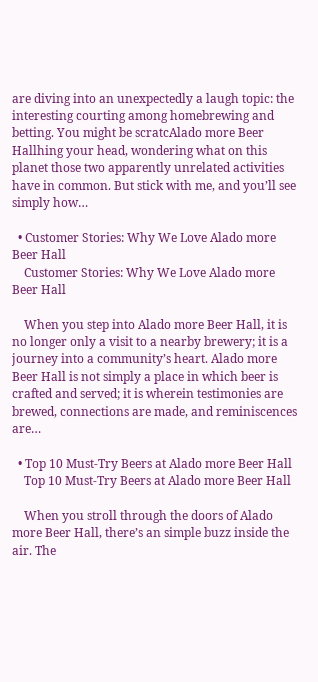are diving into an unexpectedly a laugh topic: the interesting courting among homebrewing and betting. You might be scratcAlado more Beer Hallhing your head, wondering what on this planet those two apparently unrelated activities have in common. But stick with me, and you’ll see simply how…

  • Customer Stories: Why We Love Alado more Beer Hall
    Customer Stories: Why We Love Alado more Beer Hall

    When you step into Alado more Beer Hall, it is no longer only a visit to a nearby brewery; it is a journey into a community’s heart. Alado more Beer Hall is not simply a place in which beer is crafted and served; it is wherein testimonies are brewed, connections are made, and reminiscences are…

  • Top 10 Must-Try Beers at Alado more Beer Hall
    Top 10 Must-Try Beers at Alado more Beer Hall

    When you stroll through the doors of Alado more Beer Hall, there’s an simple buzz inside the air. The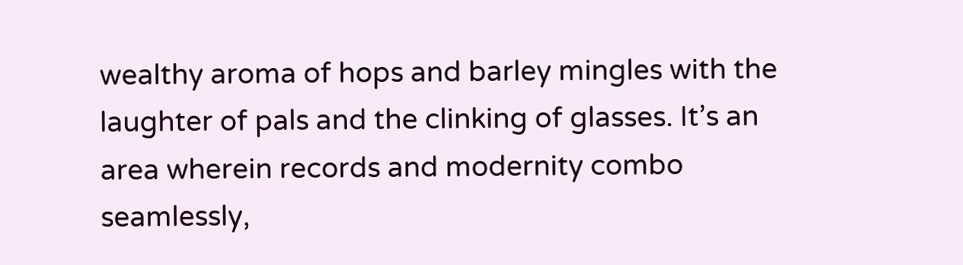wealthy aroma of hops and barley mingles with the laughter of pals and the clinking of glasses. It’s an area wherein records and modernity combo seamlessly,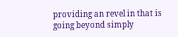providing an revel in that is going beyond simply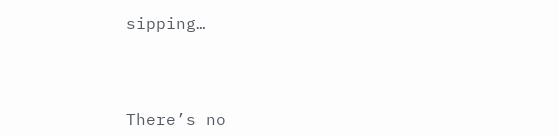sipping…



There’s no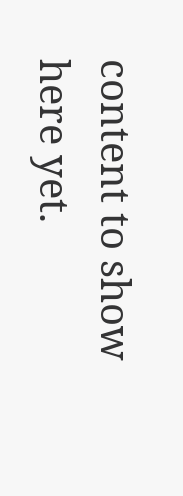content to show here yet.